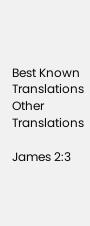Best Known Translations
Other Translations

James 2:3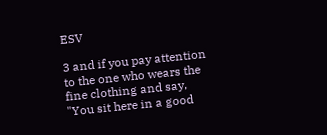ESV

3 and if you pay attention to the one who wears the fine clothing and say, "You sit here in a good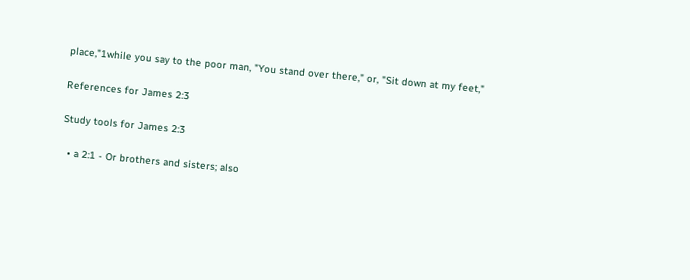place,"1while you say to the poor man, "You stand over there," or, "Sit down at my feet,"

References for James 2:3

Study tools for James 2:3

  • a 2:1 - Or brothers and sisters; also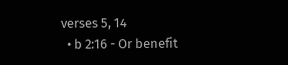verses 5, 14
  • b 2:16 - Or benefit